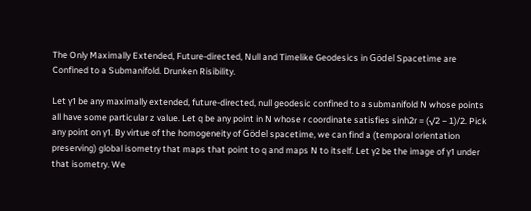The Only Maximally Extended, Future-directed, Null and Timelike Geodesics in Gödel Spacetime are Confined to a Submanifold. Drunken Risibility.

Let γ1 be any maximally extended, future-directed, null geodesic confined to a submanifold N whose points all have some particular z value. Let q be any point in N whose r coordinate satisfies sinh2r = (√2 − 1)/2. Pick any point on γ1. By virtue of the homogeneity of Gödel spacetime, we can find a (temporal orientation preserving) global isometry that maps that point to q and maps N to itself. Let γ2 be the image of γ1 under that isometry. We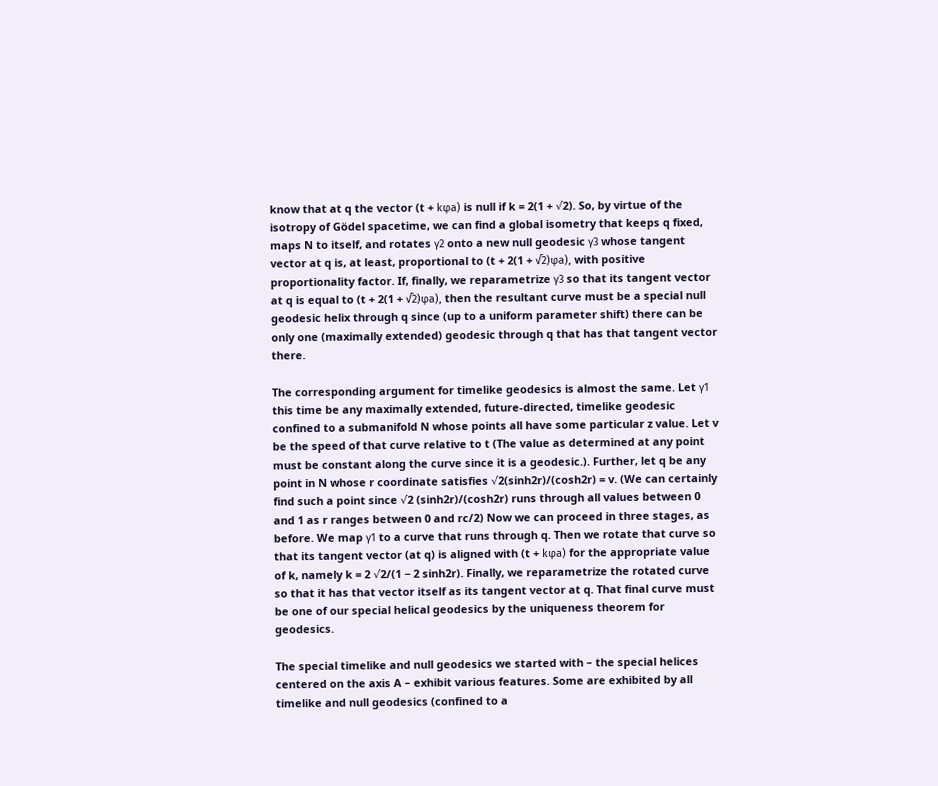know that at q the vector (t + kφa) is null if k = 2(1 + √2). So, by virtue of the isotropy of Gödel spacetime, we can find a global isometry that keeps q fixed, maps N to itself, and rotates γ2 onto a new null geodesic γ3 whose tangent vector at q is, at least, proportional to (t + 2(1 + √2)φa), with positive proportionality factor. If, finally, we reparametrize γ3 so that its tangent vector at q is equal to (t + 2(1 + √2)φa), then the resultant curve must be a special null geodesic helix through q since (up to a uniform parameter shift) there can be only one (maximally extended) geodesic through q that has that tangent vector there.

The corresponding argument for timelike geodesics is almost the same. Let γ1 this time be any maximally extended, future-directed, timelike geodesic confined to a submanifold N whose points all have some particular z value. Let v be the speed of that curve relative to t (The value as determined at any point must be constant along the curve since it is a geodesic.). Further, let q be any point in N whose r coordinate satisfies √2(sinh2r)/(cosh2r) = v. (We can certainly find such a point since √2 (sinh2r)/(cosh2r) runs through all values between 0 and 1 as r ranges between 0 and rc/2) Now we can proceed in three stages, as before. We map γ1 to a curve that runs through q. Then we rotate that curve so that its tangent vector (at q) is aligned with (t + kφa) for the appropriate value of k, namely k = 2 √2/(1 − 2 sinh2r). Finally, we reparametrize the rotated curve so that it has that vector itself as its tangent vector at q. That final curve must be one of our special helical geodesics by the uniqueness theorem for geodesics.

The special timelike and null geodesics we started with – the special helices centered on the axis A – exhibit various features. Some are exhibited by all timelike and null geodesics (confined to a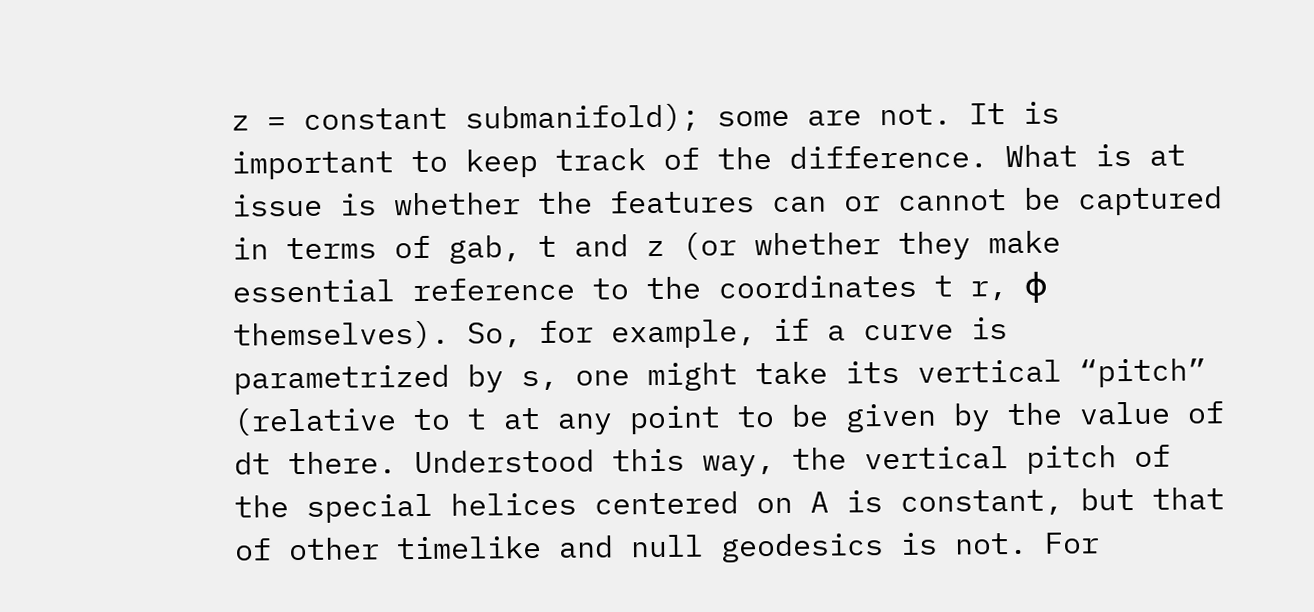z = constant submanifold); some are not. It is important to keep track of the difference. What is at issue is whether the features can or cannot be captured in terms of gab, t and z (or whether they make essential reference to the coordinates t r, φ themselves). So, for example, if a curve is parametrized by s, one might take its vertical “pitch” (relative to t at any point to be given by the value of dt there. Understood this way, the vertical pitch of the special helices centered on A is constant, but that of other timelike and null geodesics is not. For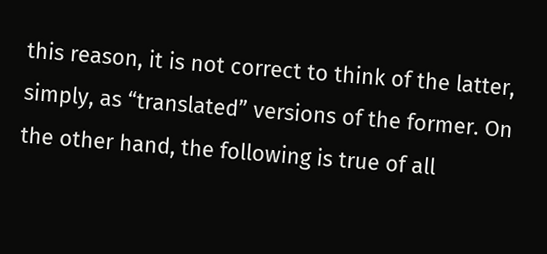this reason, it is not correct to think of the latter, simply, as “translated” versions of the former. On the other hand, the following is true of all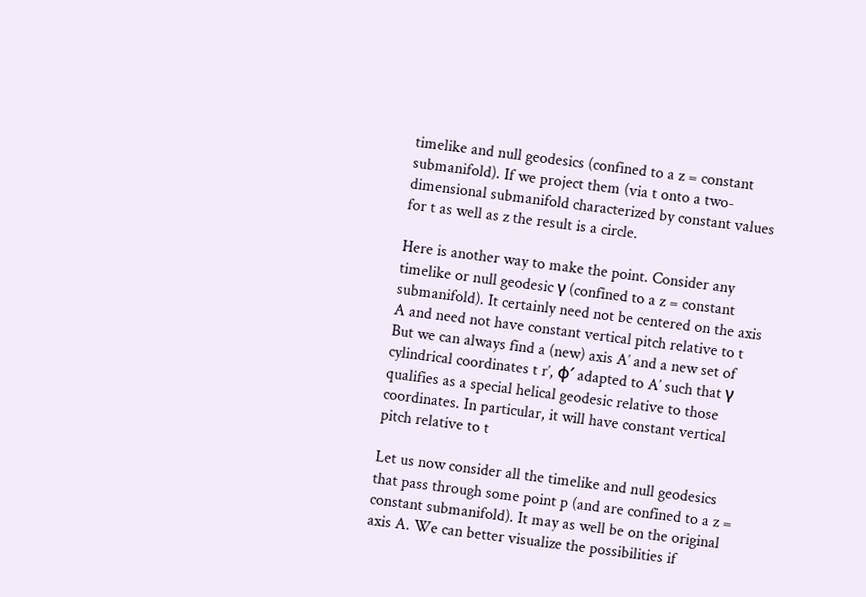timelike and null geodesics (confined to a z = constant submanifold). If we project them (via t onto a two-dimensional submanifold characterized by constant values for t as well as z the result is a circle.

Here is another way to make the point. Consider any timelike or null geodesic γ (confined to a z = constant submanifold). It certainly need not be centered on the axis A and need not have constant vertical pitch relative to t But we can always find a (new) axis A′ and a new set of cylindrical coordinates t r′, φ′ adapted to A′ such that γ qualifies as a special helical geodesic relative to those coordinates. In particular, it will have constant vertical pitch relative to t

Let us now consider all the timelike and null geodesics that pass through some point p (and are confined to a z = constant submanifold). It may as well be on the original axis A. We can better visualize the possibilities if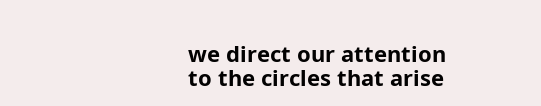we direct our attention to the circles that arise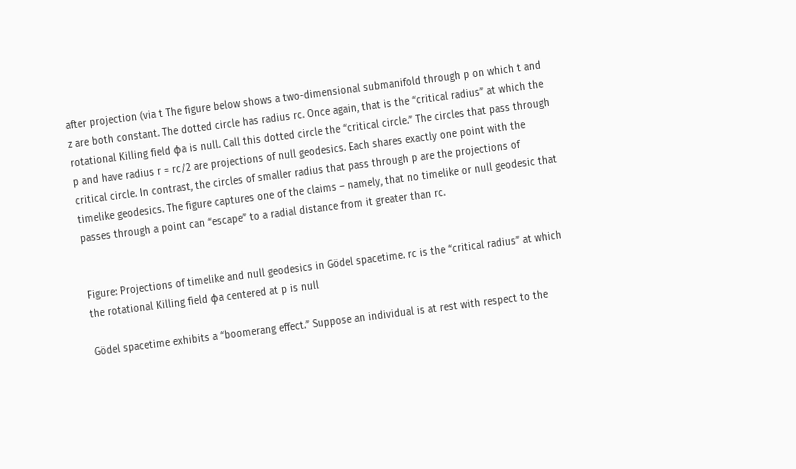after projection (via t The figure below shows a two-dimensional submanifold through p on which t and z are both constant. The dotted circle has radius rc. Once again, that is the “critical radius” at which the rotational Killing field φa is null. Call this dotted circle the “critical circle.” The circles that pass through p and have radius r = rc/2 are projections of null geodesics. Each shares exactly one point with the critical circle. In contrast, the circles of smaller radius that pass through p are the projections of timelike geodesics. The figure captures one of the claims – namely, that no timelike or null geodesic that passes through a point can “escape” to a radial distance from it greater than rc.


Figure: Projections of timelike and null geodesics in Gödel spacetime. rc is the “critical radius” at which the rotational Killing field φa centered at p is null

Gödel spacetime exhibits a “boomerang effect.” Suppose an individual is at rest with respect to the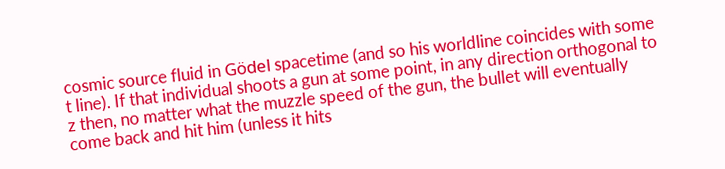cosmic source fluid in Gödel spacetime (and so his worldline coincides with some t line). If that individual shoots a gun at some point, in any direction orthogonal to z then, no matter what the muzzle speed of the gun, the bullet will eventually come back and hit him (unless it hits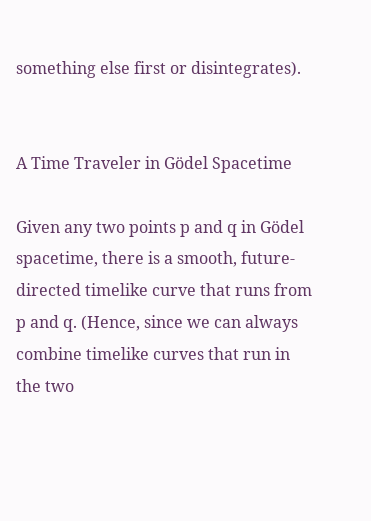something else first or disintegrates).


A Time Traveler in Gödel Spacetime

Given any two points p and q in Gödel spacetime, there is a smooth, future-directed timelike curve that runs from p and q. (Hence, since we can always combine timelike curves that run in the two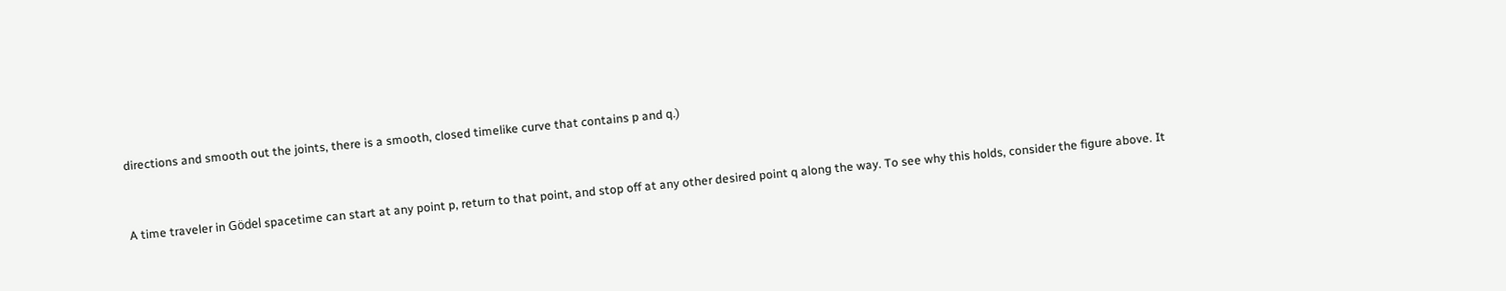directions and smooth out the joints, there is a smooth, closed timelike curve that contains p and q.)


A time traveler in Gödel spacetime can start at any point p, return to that point, and stop off at any other desired point q along the way. To see why this holds, consider the figure above. It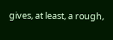gives, at least, a rough,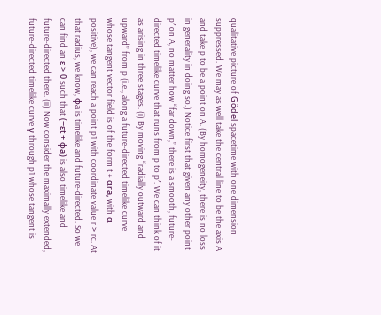qualitative picture of Gödel spacetime with one dimension suppressed. We may as well take the central line to be the axis A and take p to be a point on A. (By homogeneity, there is no loss in generality in doing so.) Notice first that given any other point p′ on A, no matter how “far down,” there is a smooth, future-directed timelike curve that runs from p to p′. We can think of it as arising in three stages. (i) By moving “radially outward and upward” from p (i.e., along a future-directed timelike curve whose tangent vector field is of the form t + αra, with α positive), we can reach a point p1 with coordinate value r > rc. At that radius, we know, φa is timelike and future-directed. So we can find an ε > 0 such that (−εt + φa) is also timelike and future-directed there. (ii) Now consider the maximally extended, future-directed timelike curve γ through p1 whose tangent is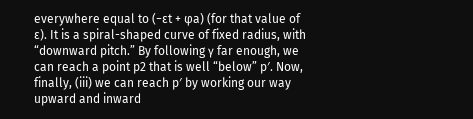everywhere equal to (−εt + φa) (for that value of ε). It is a spiral-shaped curve of fixed radius, with “downward pitch.” By following γ far enough, we can reach a point p2 that is well “below” p′. Now, finally, (iii) we can reach p′ by working our way upward and inward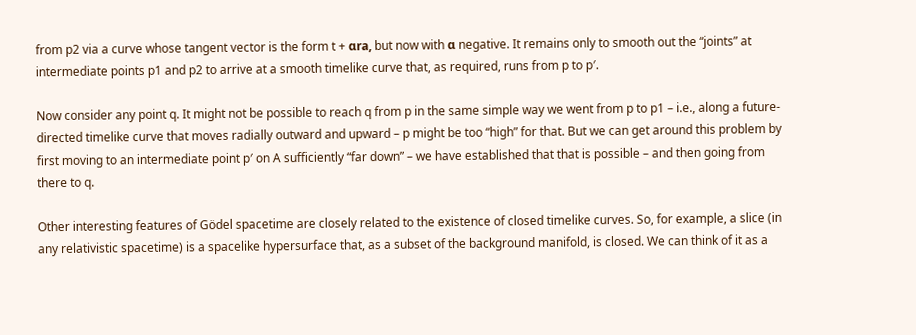from p2 via a curve whose tangent vector is the form t + αra, but now with α negative. It remains only to smooth out the “joints” at intermediate points p1 and p2 to arrive at a smooth timelike curve that, as required, runs from p to p′.

Now consider any point q. It might not be possible to reach q from p in the same simple way we went from p to p1 – i.e., along a future-directed timelike curve that moves radially outward and upward – p might be too “high” for that. But we can get around this problem by first moving to an intermediate point p′ on A sufficiently “far down” – we have established that that is possible – and then going from there to q.

Other interesting features of Gödel spacetime are closely related to the existence of closed timelike curves. So, for example, a slice (in any relativistic spacetime) is a spacelike hypersurface that, as a subset of the background manifold, is closed. We can think of it as a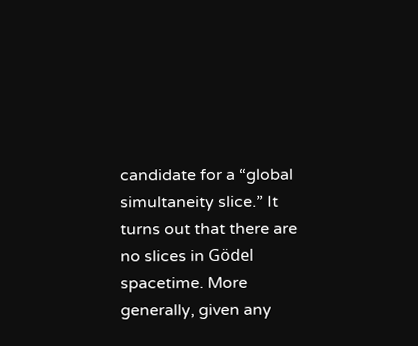candidate for a “global simultaneity slice.” It turns out that there are no slices in Gödel spacetime. More generally, given any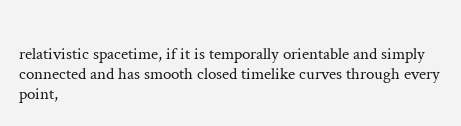relativistic spacetime, if it is temporally orientable and simply connected and has smooth closed timelike curves through every point,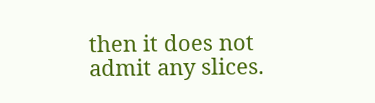then it does not admit any slices.